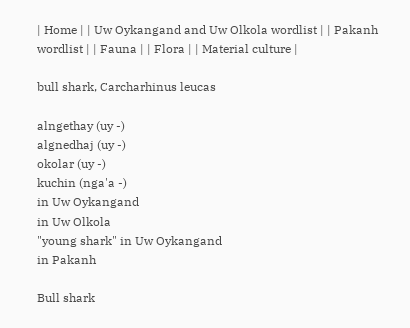| Home | | Uw Oykangand and Uw Olkola wordlist | | Pakanh wordlist | | Fauna | | Flora | | Material culture |

bull shark, Carcharhinus leucas

alngethay (uy -)
algnedhaj (uy -)
okolar (uy -)
kuchin (nga'a -)
in Uw Oykangand
in Uw Olkola
"young shark" in Uw Oykangand
in Pakanh

Bull shark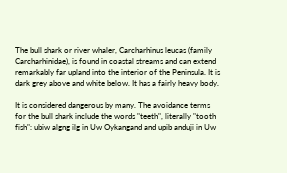The bull shark or river whaler, Carcharhinus leucas (family Carcharhinidae), is found in coastal streams and can extend remarkably far upland into the interior of the Peninsula. It is dark grey above and white below. It has a fairly heavy body.

It is considered dangerous by many. The avoidance terms for the bull shark include the words "teeth", literally "tooth fish": ubiw algng ilg in Uw Oykangand and upib anduji in Uw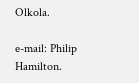Olkola.

e-mail: Philip Hamilton.